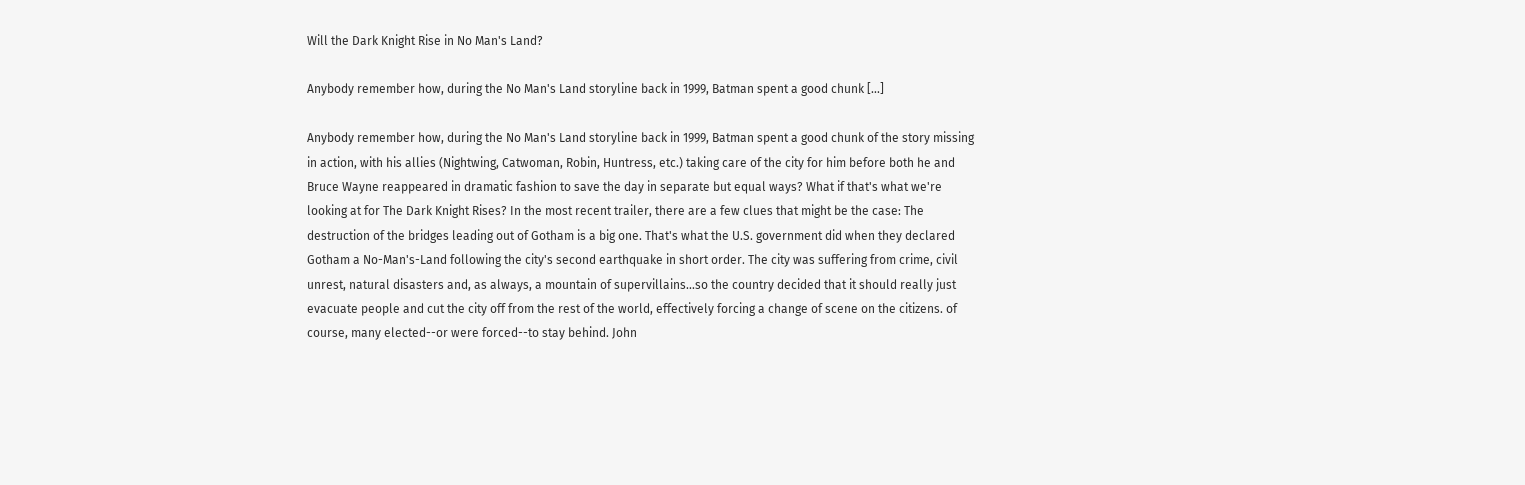Will the Dark Knight Rise in No Man's Land?

Anybody remember how, during the No Man's Land storyline back in 1999, Batman spent a good chunk [...]

Anybody remember how, during the No Man's Land storyline back in 1999, Batman spent a good chunk of the story missing in action, with his allies (Nightwing, Catwoman, Robin, Huntress, etc.) taking care of the city for him before both he and Bruce Wayne reappeared in dramatic fashion to save the day in separate but equal ways? What if that's what we're looking at for The Dark Knight Rises? In the most recent trailer, there are a few clues that might be the case: The destruction of the bridges leading out of Gotham is a big one. That's what the U.S. government did when they declared Gotham a No-Man's-Land following the city's second earthquake in short order. The city was suffering from crime, civil unrest, natural disasters and, as always, a mountain of supervillains...so the country decided that it should really just evacuate people and cut the city off from the rest of the world, effectively forcing a change of scene on the citizens. of course, many elected--or were forced--to stay behind. John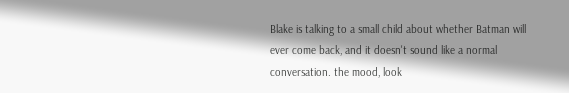Blake is talking to a small child about whether Batman will ever come back, and it doesn't sound like a normal conversation. the mood, look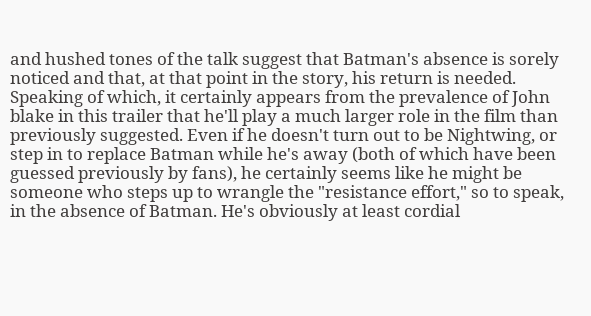and hushed tones of the talk suggest that Batman's absence is sorely noticed and that, at that point in the story, his return is needed. Speaking of which, it certainly appears from the prevalence of John blake in this trailer that he'll play a much larger role in the film than previously suggested. Even if he doesn't turn out to be Nightwing, or step in to replace Batman while he's away (both of which have been guessed previously by fans), he certainly seems like he might be someone who steps up to wrangle the "resistance effort," so to speak, in the absence of Batman. He's obviously at least cordial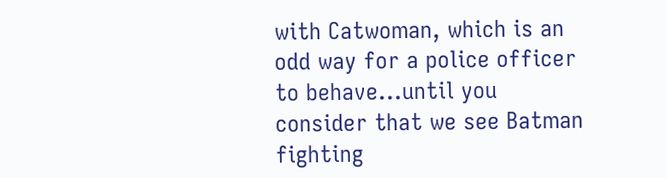with Catwoman, which is an odd way for a police officer to behave...until you consider that we see Batman fighting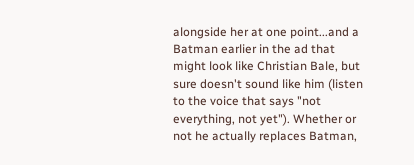alongside her at one point...and a Batman earlier in the ad that might look like Christian Bale, but sure doesn't sound like him (listen to the voice that says "not everything, not yet"). Whether or not he actually replaces Batman,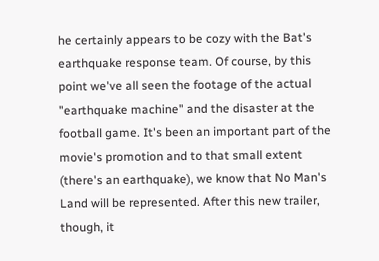he certainly appears to be cozy with the Bat's earthquake response team. Of course, by this point we've all seen the footage of the actual "earthquake machine" and the disaster at the football game. It's been an important part of the movie's promotion and to that small extent (there's an earthquake), we know that No Man's Land will be represented. After this new trailer, though, it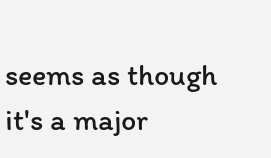seems as though it's a major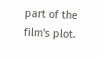part of the film's plot.